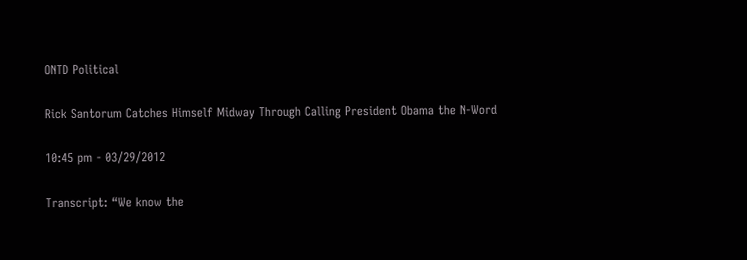ONTD Political

Rick Santorum Catches Himself Midway Through Calling President Obama the N-Word

10:45 pm - 03/29/2012

Transcript: “We know the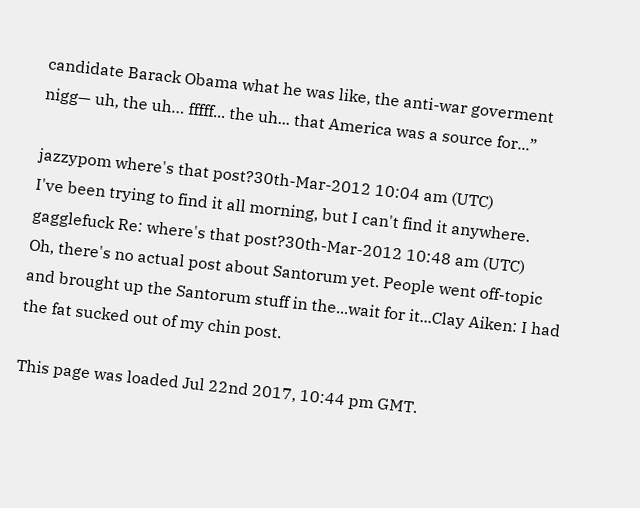candidate Barack Obama what he was like, the anti-war goverment nigg— uh, the uh… fffff... the uh... that America was a source for...”

jazzypom where's that post?30th-Mar-2012 10:04 am (UTC)
I've been trying to find it all morning, but I can't find it anywhere.
gagglefuck Re: where's that post?30th-Mar-2012 10:48 am (UTC)
Oh, there's no actual post about Santorum yet. People went off-topic and brought up the Santorum stuff in the...wait for it...Clay Aiken: I had the fat sucked out of my chin post.

This page was loaded Jul 22nd 2017, 10:44 pm GMT.